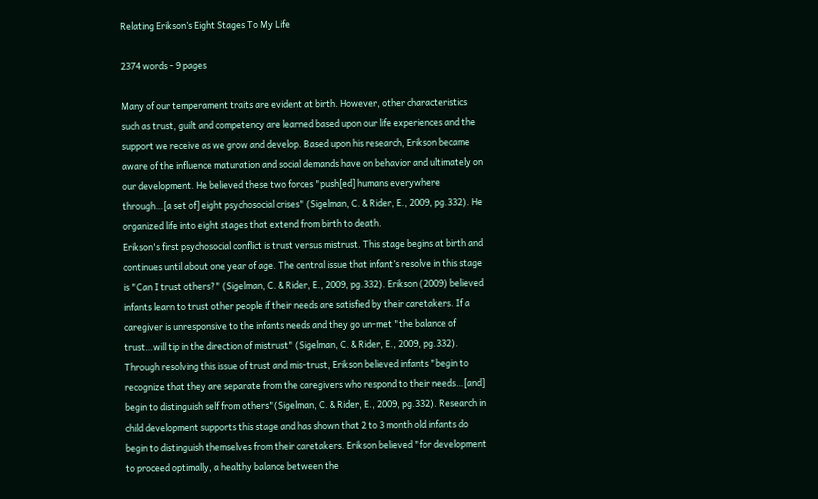Relating Erikson’s Eight Stages To My Life

2374 words - 9 pages

Many of our temperament traits are evident at birth. However, other characteristics such as trust, guilt and competency are learned based upon our life experiences and the support we receive as we grow and develop. Based upon his research, Erikson became aware of the influence maturation and social demands have on behavior and ultimately on our development. He believed these two forces "push[ed] humans everywhere through…[a set of] eight psychosocial crises" (Sigelman, C. & Rider, E., 2009, pg.332). He organized life into eight stages that extend from birth to death.
Erikson's first psychosocial conflict is trust versus mistrust. This stage begins at birth and continues until about one year of age. The central issue that infant’s resolve in this stage is "Can I trust others?" (Sigelman, C. & Rider, E., 2009, pg.332). Erikson (2009) believed infants learn to trust other people if their needs are satisfied by their caretakers. If a caregiver is unresponsive to the infants needs and they go un-met "the balance of trust…will tip in the direction of mistrust" (Sigelman, C. & Rider, E., 2009, pg.332). Through resolving this issue of trust and mis-trust, Erikson believed infants "begin to recognize that they are separate from the caregivers who respond to their needs…[and] begin to distinguish self from others"(Sigelman, C. & Rider, E., 2009, pg.332). Research in child development supports this stage and has shown that 2 to 3 month old infants do begin to distinguish themselves from their caretakers. Erikson believed "for development to proceed optimally, a healthy balance between the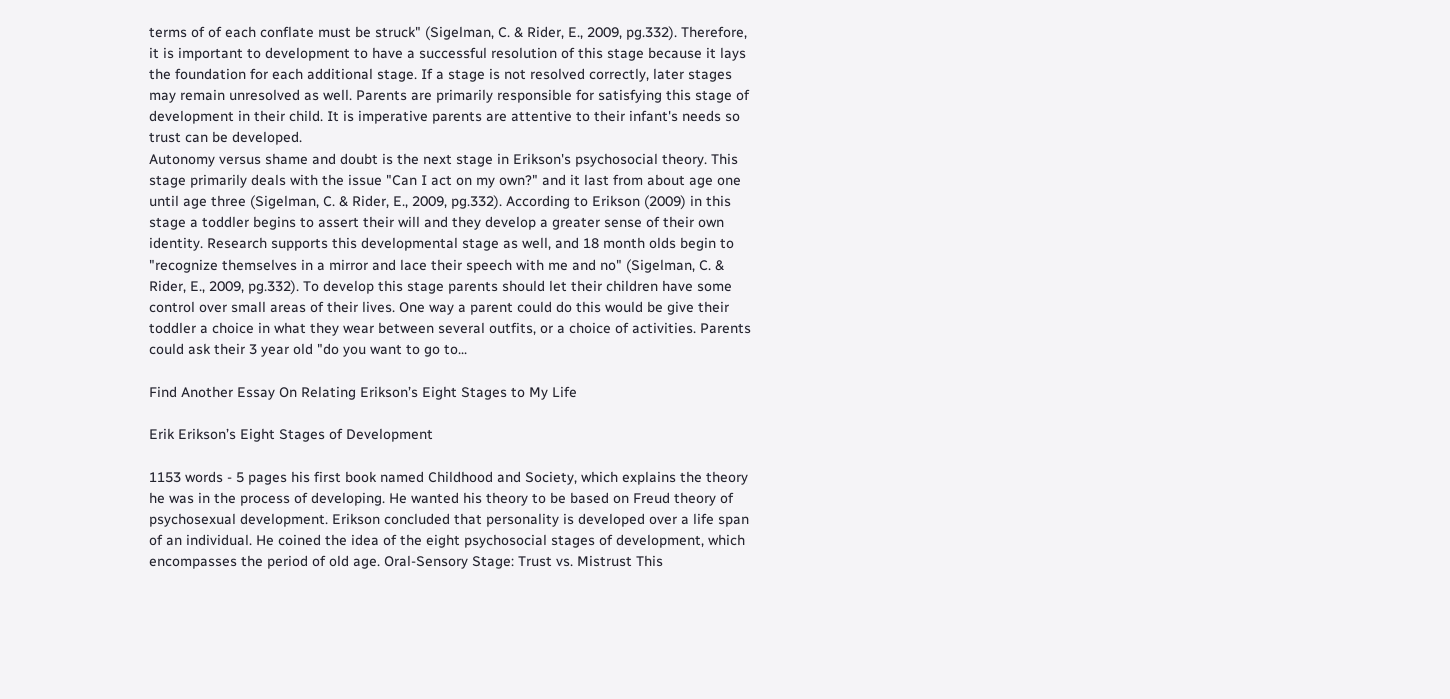terms of of each conflate must be struck" (Sigelman, C. & Rider, E., 2009, pg.332). Therefore, it is important to development to have a successful resolution of this stage because it lays the foundation for each additional stage. If a stage is not resolved correctly, later stages may remain unresolved as well. Parents are primarily responsible for satisfying this stage of development in their child. It is imperative parents are attentive to their infant's needs so trust can be developed.
Autonomy versus shame and doubt is the next stage in Erikson's psychosocial theory. This stage primarily deals with the issue "Can I act on my own?" and it last from about age one until age three (Sigelman, C. & Rider, E., 2009, pg.332). According to Erikson (2009) in this stage a toddler begins to assert their will and they develop a greater sense of their own identity. Research supports this developmental stage as well, and 18 month olds begin to "recognize themselves in a mirror and lace their speech with me and no" (Sigelman, C. & Rider, E., 2009, pg.332). To develop this stage parents should let their children have some control over small areas of their lives. One way a parent could do this would be give their toddler a choice in what they wear between several outfits, or a choice of activities. Parents could ask their 3 year old "do you want to go to...

Find Another Essay On Relating Erikson’s Eight Stages to My Life

Erik Erikson’s Eight Stages of Development

1153 words - 5 pages his first book named Childhood and Society, which explains the theory he was in the process of developing. He wanted his theory to be based on Freud theory of psychosexual development. Erikson concluded that personality is developed over a life span of an individual. He coined the idea of the eight psychosocial stages of development, which encompasses the period of old age. Oral-Sensory Stage: Trust vs. Mistrust This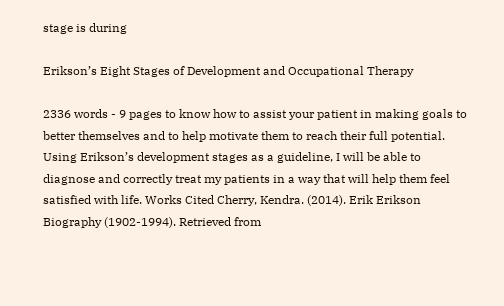stage is during

Erikson’s Eight Stages of Development and Occupational Therapy

2336 words - 9 pages to know how to assist your patient in making goals to better themselves and to help motivate them to reach their full potential. Using Erikson’s development stages as a guideline, I will be able to diagnose and correctly treat my patients in a way that will help them feel satisfied with life. Works Cited Cherry, Kendra. (2014). Erik Erikson Biography (1902-1994). Retrieved from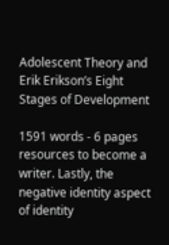Adolescent Theory and Erik Erikson’s Eight Stages of Development

1591 words - 6 pages resources to become a writer. Lastly, the negative identity aspect of identity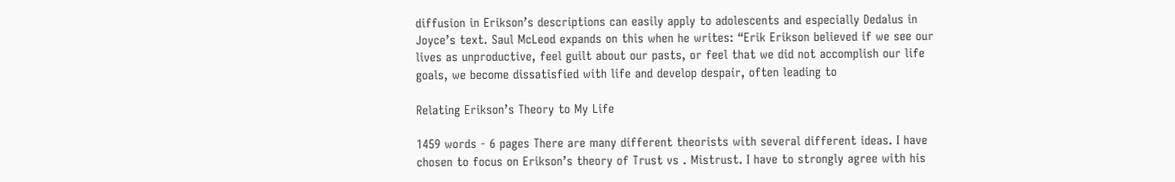diffusion in Erikson’s descriptions can easily apply to adolescents and especially Dedalus in Joyce’s text. Saul McLeod expands on this when he writes: “Erik Erikson believed if we see our lives as unproductive, feel guilt about our pasts, or feel that we did not accomplish our life goals, we become dissatisfied with life and develop despair, often leading to

Relating Erikson’s Theory to My Life

1459 words - 6 pages There are many different theorists with several different ideas. I have chosen to focus on Erikson’s theory of Trust vs . Mistrust. I have to strongly agree with his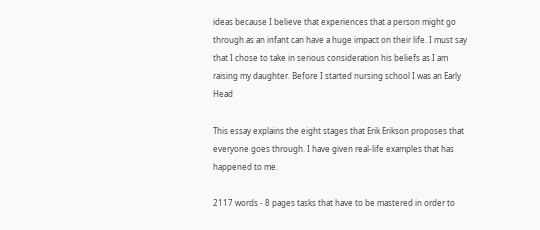ideas because I believe that experiences that a person might go through as an infant can have a huge impact on their life. I must say that I chose to take in serious consideration his beliefs as I am raising my daughter. Before I started nursing school I was an Early Head

This essay explains the eight stages that Erik Erikson proposes that everyone goes through. I have given real-life examples that has happened to me.

2117 words - 8 pages tasks that have to be mastered in order to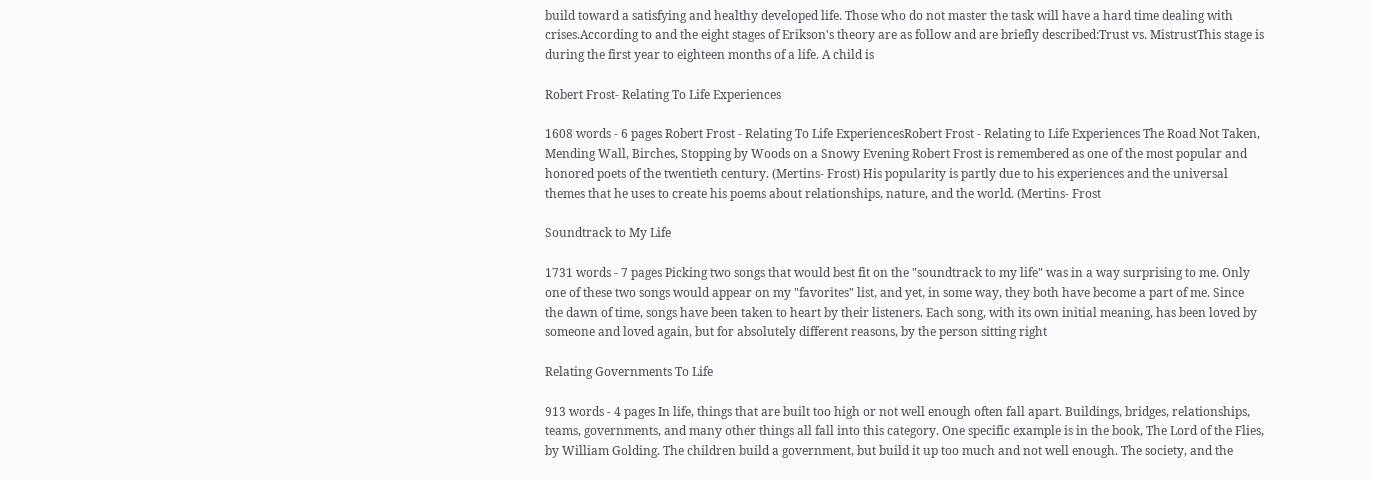build toward a satisfying and healthy developed life. Those who do not master the task will have a hard time dealing with crises.According to and the eight stages of Erikson's theory are as follow and are briefly described:Trust vs. MistrustThis stage is during the first year to eighteen months of a life. A child is

Robert Frost- Relating To Life Experiences

1608 words - 6 pages Robert Frost - Relating To Life ExperiencesRobert Frost - Relating to Life Experiences The Road Not Taken, Mending Wall, Birches, Stopping by Woods on a Snowy Evening Robert Frost is remembered as one of the most popular and honored poets of the twentieth century. (Mertins- Frost) His popularity is partly due to his experiences and the universal themes that he uses to create his poems about relationships, nature, and the world. (Mertins- Frost

Soundtrack to My Life

1731 words - 7 pages Picking two songs that would best fit on the "soundtrack to my life" was in a way surprising to me. Only one of these two songs would appear on my "favorites" list, and yet, in some way, they both have become a part of me. Since the dawn of time, songs have been taken to heart by their listeners. Each song, with its own initial meaning, has been loved by someone and loved again, but for absolutely different reasons, by the person sitting right

Relating Governments To Life

913 words - 4 pages In life, things that are built too high or not well enough often fall apart. Buildings, bridges, relationships, teams, governments, and many other things all fall into this category. One specific example is in the book, The Lord of the Flies, by William Golding. The children build a government, but build it up too much and not well enough. The society, and the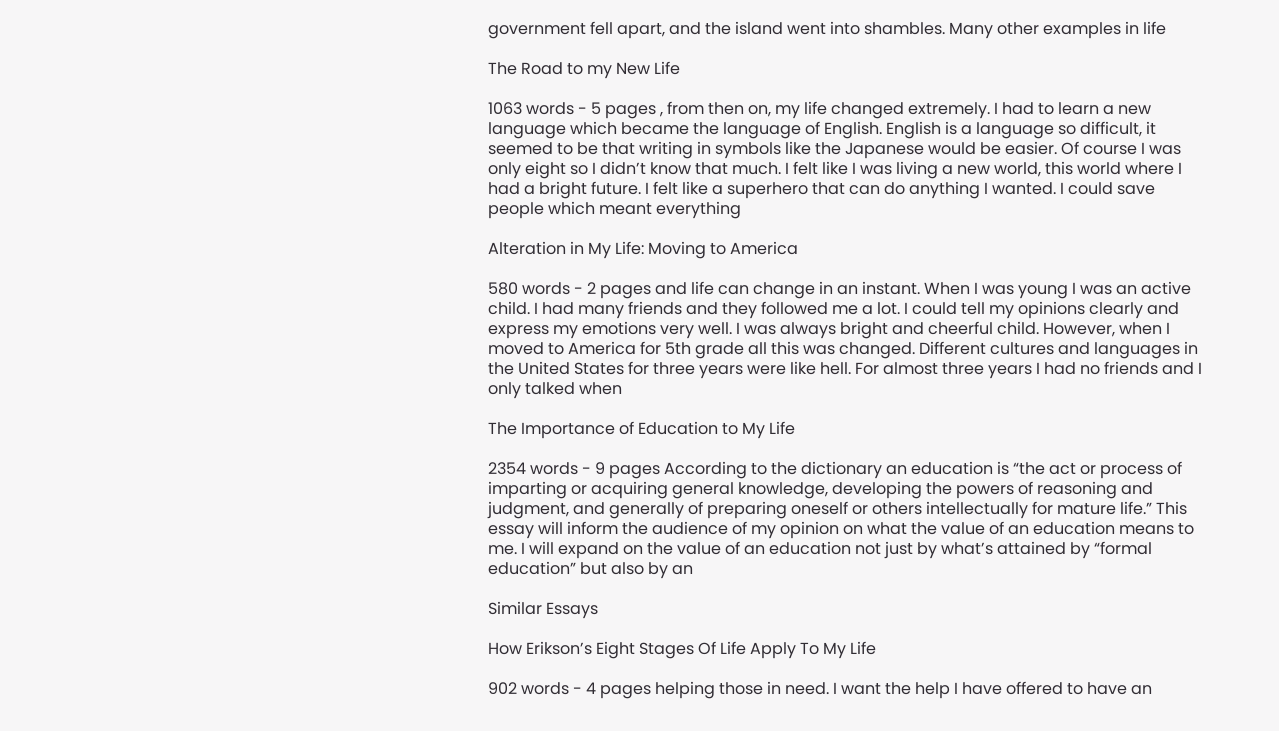government fell apart, and the island went into shambles. Many other examples in life

The Road to my New Life

1063 words - 5 pages , from then on, my life changed extremely. I had to learn a new language which became the language of English. English is a language so difficult, it seemed to be that writing in symbols like the Japanese would be easier. Of course I was only eight so I didn’t know that much. I felt like I was living a new world, this world where I had a bright future. I felt like a superhero that can do anything I wanted. I could save people which meant everything

Alteration in My Life: Moving to America

580 words - 2 pages and life can change in an instant. When I was young I was an active child. I had many friends and they followed me a lot. I could tell my opinions clearly and express my emotions very well. I was always bright and cheerful child. However, when I moved to America for 5th grade all this was changed. Different cultures and languages in the United States for three years were like hell. For almost three years I had no friends and I only talked when

The Importance of Education to My Life

2354 words - 9 pages According to the dictionary an education is “the act or process of imparting or acquiring general knowledge, developing the powers of reasoning and judgment, and generally of preparing oneself or others intellectually for mature life.” This essay will inform the audience of my opinion on what the value of an education means to me. I will expand on the value of an education not just by what’s attained by “formal education” but also by an

Similar Essays

How Erikson’s Eight Stages Of Life Apply To My Life

902 words - 4 pages helping those in need. I want the help I have offered to have an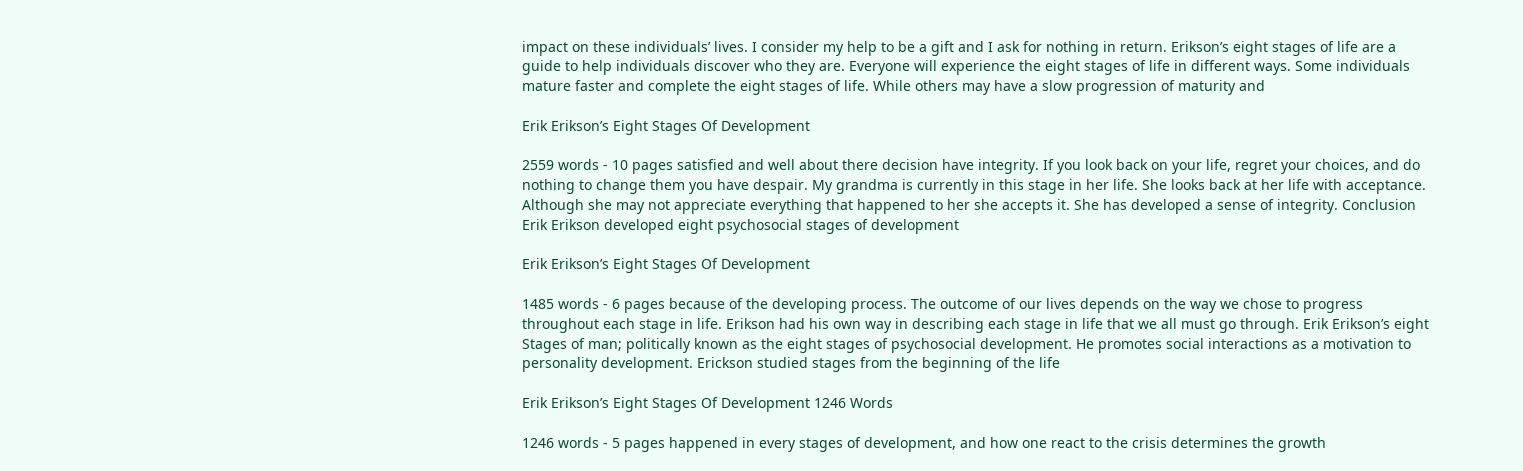impact on these individuals’ lives. I consider my help to be a gift and I ask for nothing in return. Erikson’s eight stages of life are a guide to help individuals discover who they are. Everyone will experience the eight stages of life in different ways. Some individuals mature faster and complete the eight stages of life. While others may have a slow progression of maturity and

Erik Erikson’s Eight Stages Of Development

2559 words - 10 pages satisfied and well about there decision have integrity. If you look back on your life, regret your choices, and do nothing to change them you have despair. My grandma is currently in this stage in her life. She looks back at her life with acceptance. Although she may not appreciate everything that happened to her she accepts it. She has developed a sense of integrity. Conclusion Erik Erikson developed eight psychosocial stages of development

Erik Erikson’s Eight Stages Of Development

1485 words - 6 pages because of the developing process. The outcome of our lives depends on the way we chose to progress throughout each stage in life. Erikson had his own way in describing each stage in life that we all must go through. Erik Erikson’s eight Stages of man; politically known as the eight stages of psychosocial development. He promotes social interactions as a motivation to personality development. Erickson studied stages from the beginning of the life

Erik Erikson’s Eight Stages Of Development 1246 Words

1246 words - 5 pages happened in every stages of development, and how one react to the crisis determines the growth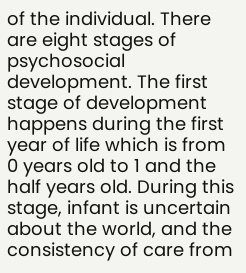of the individual. There are eight stages of psychosocial development. The first stage of development happens during the first year of life which is from 0 years old to 1 and the half years old. During this stage, infant is uncertain about the world, and the consistency of care from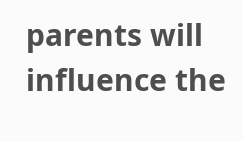parents will influence the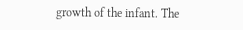growth of the infant. The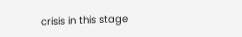crisis in this stage